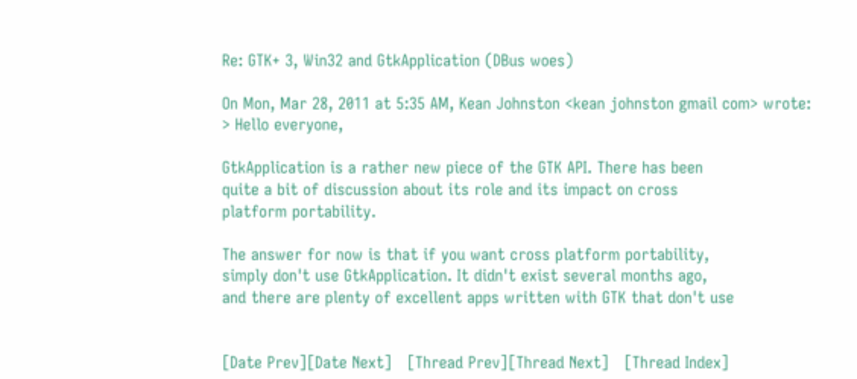Re: GTK+ 3, Win32 and GtkApplication (DBus woes)

On Mon, Mar 28, 2011 at 5:35 AM, Kean Johnston <kean johnston gmail com> wrote:
> Hello everyone,

GtkApplication is a rather new piece of the GTK API. There has been
quite a bit of discussion about its role and its impact on cross
platform portability.

The answer for now is that if you want cross platform portability,
simply don't use GtkApplication. It didn't exist several months ago,
and there are plenty of excellent apps written with GTK that don't use


[Date Prev][Date Next]   [Thread Prev][Thread Next]   [Thread Index]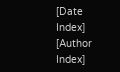[Date Index] [Author Index]